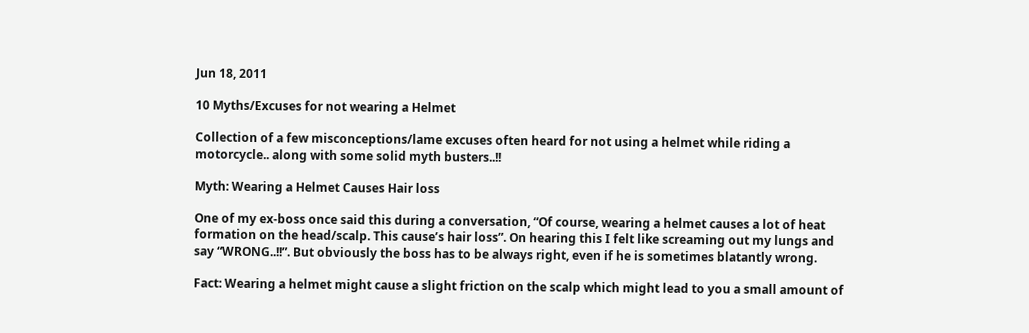Jun 18, 2011

10 Myths/Excuses for not wearing a Helmet

Collection of a few misconceptions/lame excuses often heard for not using a helmet while riding a motorcycle.. along with some solid myth busters..!!

Myth: Wearing a Helmet Causes Hair loss

One of my ex-boss once said this during a conversation, “Of course, wearing a helmet causes a lot of heat formation on the head/scalp. This cause’s hair loss”. On hearing this I felt like screaming out my lungs and say “WRONG..!!”. But obviously the boss has to be always right, even if he is sometimes blatantly wrong.

Fact: Wearing a helmet might cause a slight friction on the scalp which might lead to you a small amount of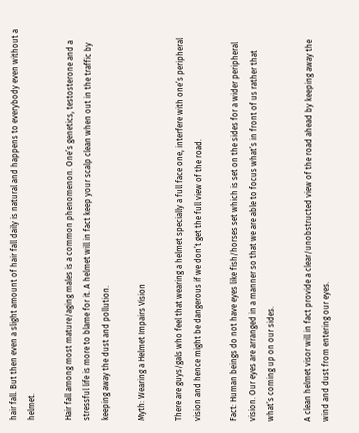hair fall. But then even a slight amount of hair fall daily is natural and happens to everybody even without a helmet.

Hair fall among most mature/aging males is a common phenomenon. One’s genetics, testosterone and a stressful life is more to blame for it. A helmet will in fact keep your scalp clean when out in the traffic by keeping away the dust and pollution.

Myth: Wearing a Helmet Impairs Vision

There are guys/gals who feel that wearing a helmet specially a full face one, interfere with one’s peripheral vision and hence might be dangerous if we don’t get the full view of the road.

Fact: Human beings do not have eyes like fish/horses set which is set on the sides for a wider peripheral vision. Our eyes are arranged in a manner so that we are able to focus what’s in front of us rather that what’s coming up on our sides.

A clean helmet visor will in fact provide a clear/unobstructed view of the road ahead by keeping away the wind and dust from entering our eyes.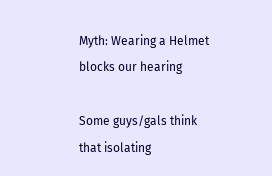Myth: Wearing a Helmet blocks our hearing

Some guys/gals think that isolating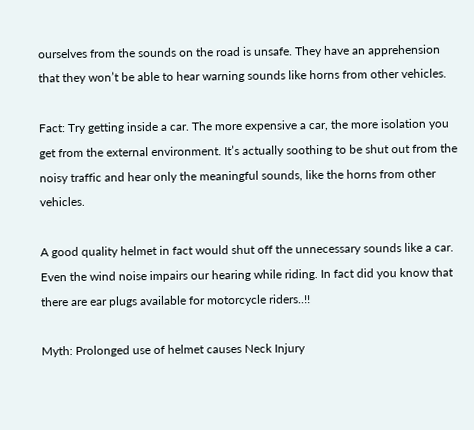ourselves from the sounds on the road is unsafe. They have an apprehension that they won’t be able to hear warning sounds like horns from other vehicles.

Fact: Try getting inside a car. The more expensive a car, the more isolation you get from the external environment. It’s actually soothing to be shut out from the noisy traffic and hear only the meaningful sounds, like the horns from other vehicles.

A good quality helmet in fact would shut off the unnecessary sounds like a car. Even the wind noise impairs our hearing while riding. In fact did you know that there are ear plugs available for motorcycle riders..!!

Myth: Prolonged use of helmet causes Neck Injury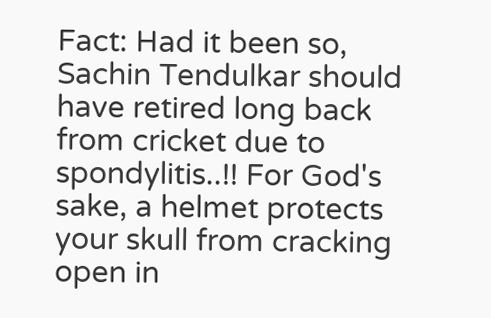Fact: Had it been so, Sachin Tendulkar should have retired long back from cricket due to spondylitis..!! For God's sake, a helmet protects your skull from cracking open in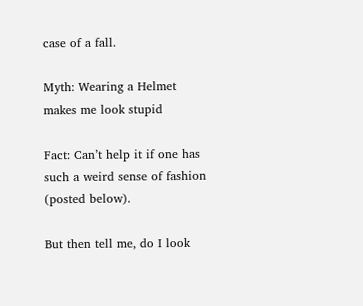case of a fall.

Myth: Wearing a Helmet makes me look stupid

Fact: Can’t help it if one has such a weird sense of fashion (posted below).

But then tell me, do I look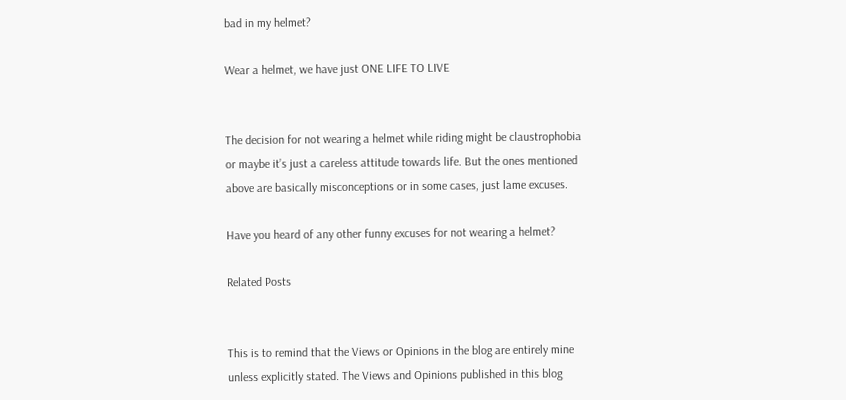bad in my helmet?

Wear a helmet, we have just ONE LIFE TO LIVE


The decision for not wearing a helmet while riding might be claustrophobia or maybe it’s just a careless attitude towards life. But the ones mentioned above are basically misconceptions or in some cases, just lame excuses.

Have you heard of any other funny excuses for not wearing a helmet?

Related Posts


This is to remind that the Views or Opinions in the blog are entirely mine unless explicitly stated. The Views and Opinions published in this blog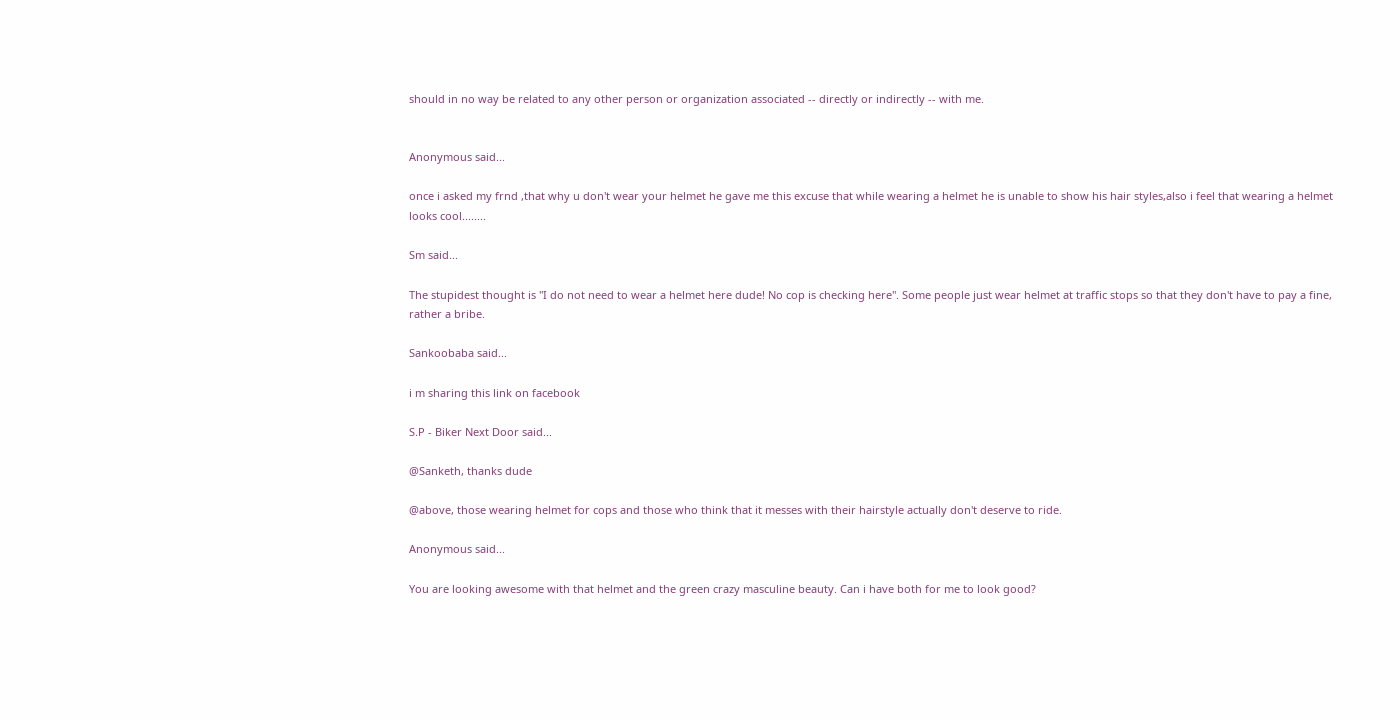should in no way be related to any other person or organization associated -- directly or indirectly -- with me.


Anonymous said...

once i asked my frnd ,that why u don't wear your helmet he gave me this excuse that while wearing a helmet he is unable to show his hair styles,also i feel that wearing a helmet looks cool........

Sm said...

The stupidest thought is "I do not need to wear a helmet here dude! No cop is checking here". Some people just wear helmet at traffic stops so that they don't have to pay a fine, rather a bribe.

Sankoobaba said...

i m sharing this link on facebook

S.P - Biker Next Door said...

@Sanketh, thanks dude

@above, those wearing helmet for cops and those who think that it messes with their hairstyle actually don't deserve to ride.

Anonymous said...

You are looking awesome with that helmet and the green crazy masculine beauty. Can i have both for me to look good?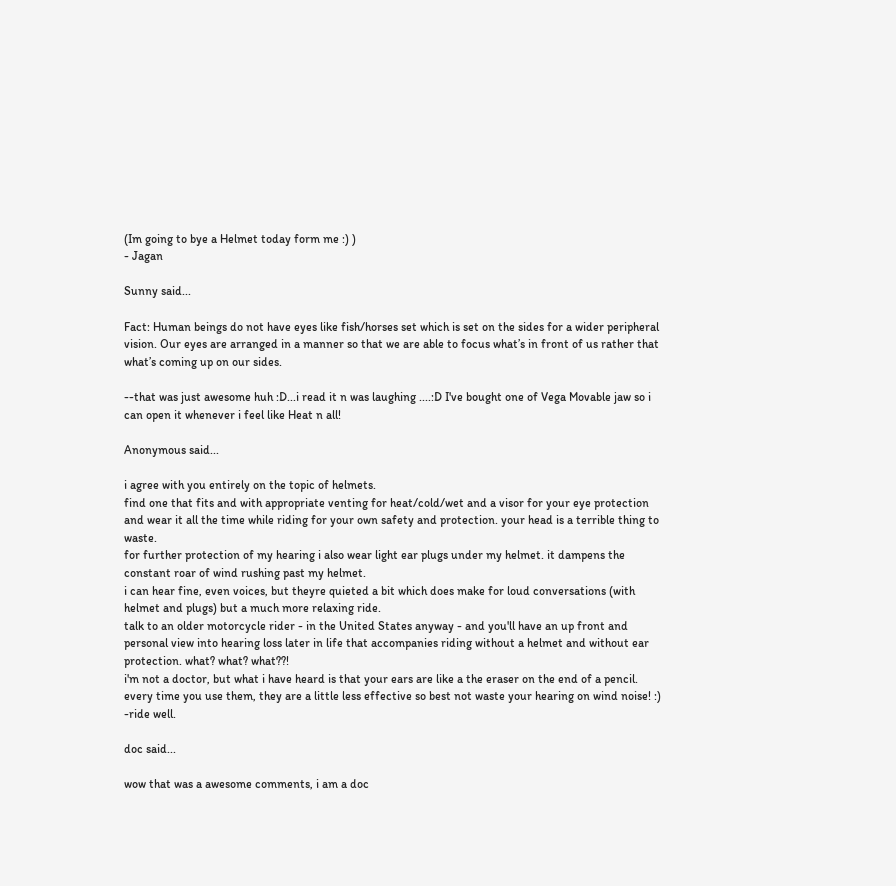(Im going to bye a Helmet today form me :) )
- Jagan

Sunny said...

Fact: Human beings do not have eyes like fish/horses set which is set on the sides for a wider peripheral vision. Our eyes are arranged in a manner so that we are able to focus what’s in front of us rather that what’s coming up on our sides.

--that was just awesome huh :D...i read it n was laughing ....:D I've bought one of Vega Movable jaw so i can open it whenever i feel like Heat n all!

Anonymous said...

i agree with you entirely on the topic of helmets.
find one that fits and with appropriate venting for heat/cold/wet and a visor for your eye protection and wear it all the time while riding for your own safety and protection. your head is a terrible thing to waste.
for further protection of my hearing i also wear light ear plugs under my helmet. it dampens the constant roar of wind rushing past my helmet.
i can hear fine, even voices, but theyre quieted a bit which does make for loud conversations (with helmet and plugs) but a much more relaxing ride.
talk to an older motorcycle rider - in the United States anyway - and you'll have an up front and personal view into hearing loss later in life that accompanies riding without a helmet and without ear protection. what? what? what??!
i'm not a doctor, but what i have heard is that your ears are like a the eraser on the end of a pencil. every time you use them, they are a little less effective so best not waste your hearing on wind noise! :) -ride well.

doc said...

wow that was a awesome comments, i am a doc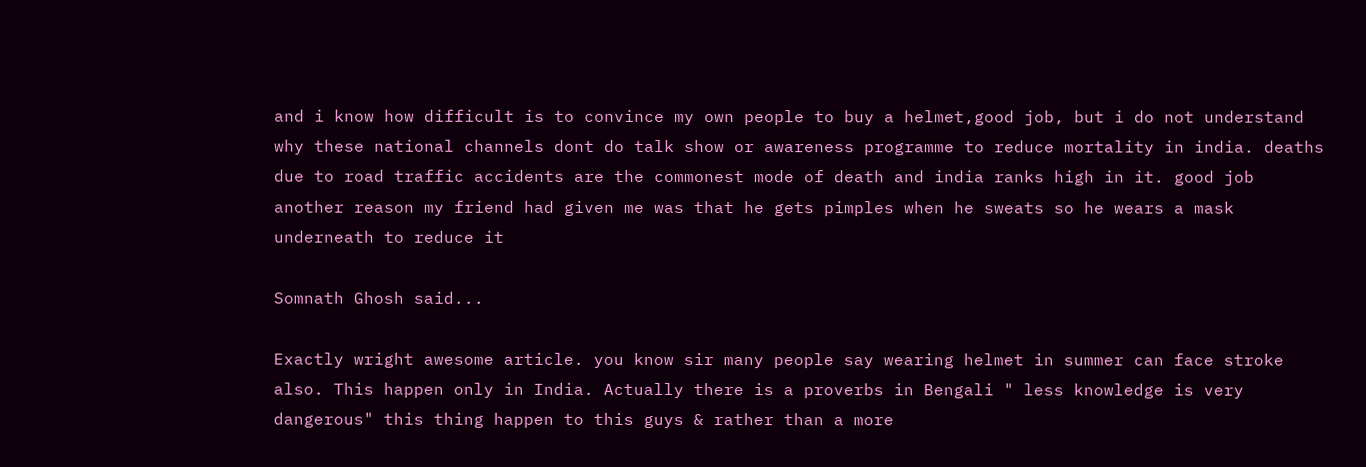and i know how difficult is to convince my own people to buy a helmet,good job, but i do not understand why these national channels dont do talk show or awareness programme to reduce mortality in india. deaths due to road traffic accidents are the commonest mode of death and india ranks high in it. good job
another reason my friend had given me was that he gets pimples when he sweats so he wears a mask underneath to reduce it

Somnath Ghosh said...

Exactly wright awesome article. you know sir many people say wearing helmet in summer can face stroke also. This happen only in India. Actually there is a proverbs in Bengali " less knowledge is very dangerous" this thing happen to this guys & rather than a more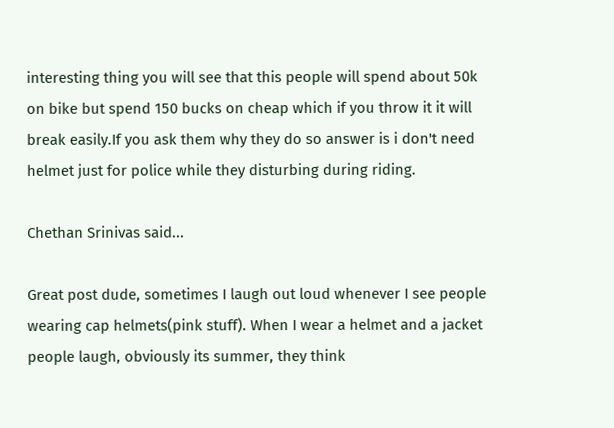interesting thing you will see that this people will spend about 50k on bike but spend 150 bucks on cheap which if you throw it it will break easily.If you ask them why they do so answer is i don't need helmet just for police while they disturbing during riding.

Chethan Srinivas said...

Great post dude, sometimes I laugh out loud whenever I see people wearing cap helmets(pink stuff). When I wear a helmet and a jacket people laugh, obviously its summer, they think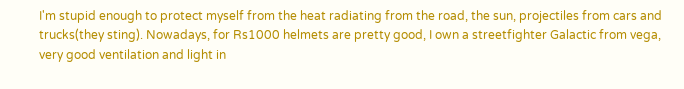I'm stupid enough to protect myself from the heat radiating from the road, the sun, projectiles from cars and trucks(they sting). Nowadays, for Rs1000 helmets are pretty good, I own a streetfighter Galactic from vega, very good ventilation and light in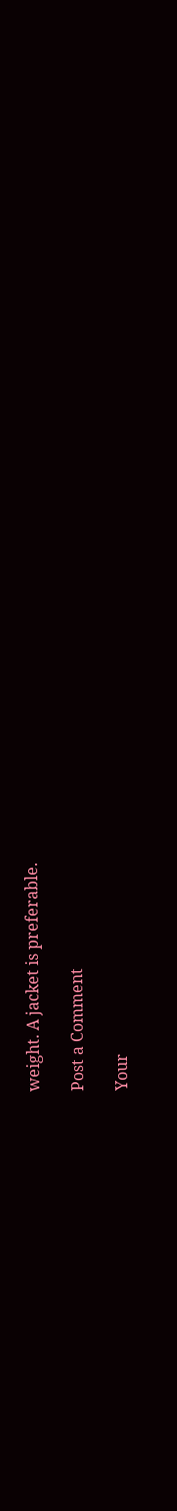weight. A jacket is preferable.

Post a Comment

Your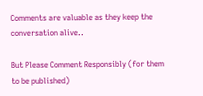Comments are valuable as they keep the conversation alive..

But Please Comment Responsibly (for them to be published)